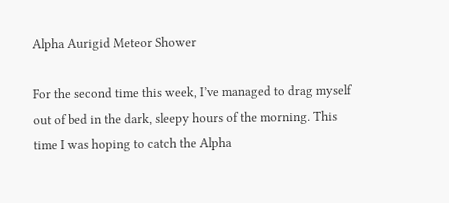Alpha Aurigid Meteor Shower

For the second time this week, I’ve managed to drag myself out of bed in the dark, sleepy hours of the morning. This time I was hoping to catch the Alpha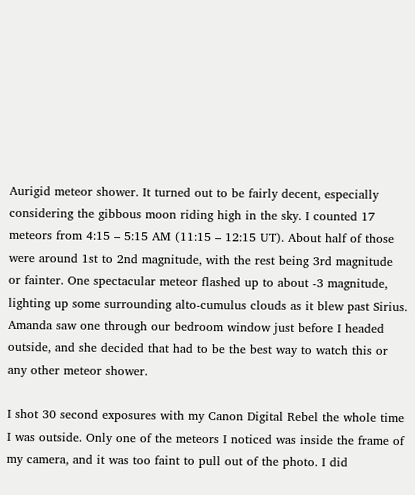Aurigid meteor shower. It turned out to be fairly decent, especially considering the gibbous moon riding high in the sky. I counted 17 meteors from 4:15 – 5:15 AM (11:15 – 12:15 UT). About half of those were around 1st to 2nd magnitude, with the rest being 3rd magnitude or fainter. One spectacular meteor flashed up to about -3 magnitude, lighting up some surrounding alto-cumulus clouds as it blew past Sirius. Amanda saw one through our bedroom window just before I headed outside, and she decided that had to be the best way to watch this or any other meteor shower.

I shot 30 second exposures with my Canon Digital Rebel the whole time I was outside. Only one of the meteors I noticed was inside the frame of my camera, and it was too faint to pull out of the photo. I did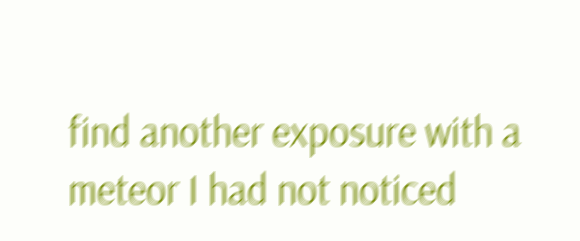find another exposure with a meteor I had not noticed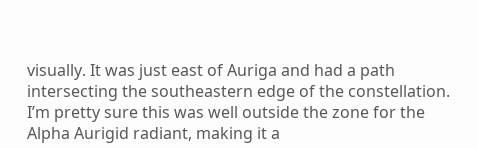visually. It was just east of Auriga and had a path intersecting the southeastern edge of the constellation. I’m pretty sure this was well outside the zone for the Alpha Aurigid radiant, making it a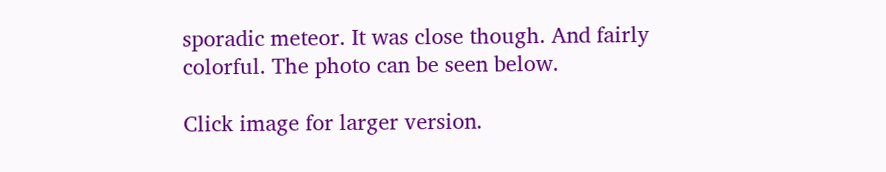sporadic meteor. It was close though. And fairly colorful. The photo can be seen below.

Click image for larger version.